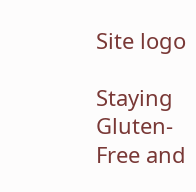Site logo

Staying Gluten-Free and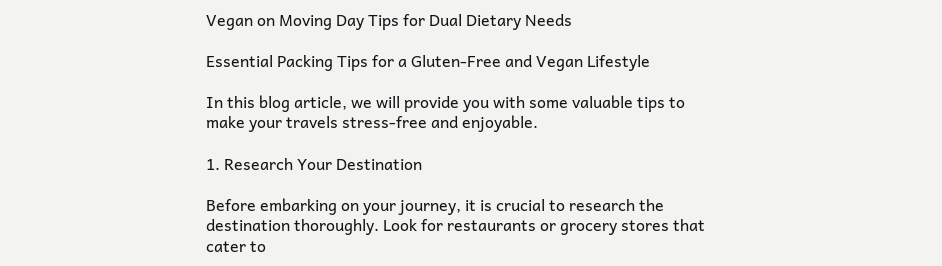Vegan on Moving Day Tips for Dual Dietary Needs

Essential Packing Tips for a Gluten-Free and Vegan Lifestyle

In this blog article, we will provide you with some valuable tips to make your travels stress-free and enjoyable.

1. Research Your Destination

Before embarking on your journey, it is crucial to research the destination thoroughly. Look for restaurants or grocery stores that cater to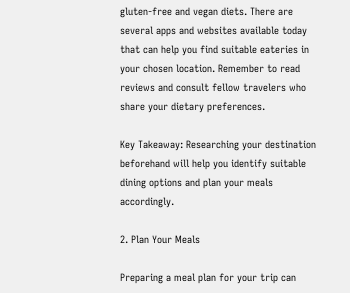gluten-free and vegan diets. There are several apps and websites available today that can help you find suitable eateries in your chosen location. Remember to read reviews and consult fellow travelers who share your dietary preferences.

Key Takeaway: Researching your destination beforehand will help you identify suitable dining options and plan your meals accordingly.

2. Plan Your Meals

Preparing a meal plan for your trip can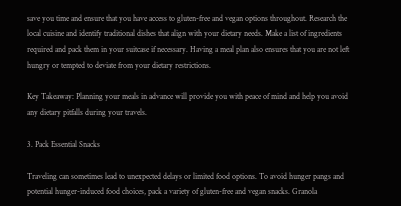save you time and ensure that you have access to gluten-free and vegan options throughout. Research the local cuisine and identify traditional dishes that align with your dietary needs. Make a list of ingredients required and pack them in your suitcase if necessary. Having a meal plan also ensures that you are not left hungry or tempted to deviate from your dietary restrictions.

Key Takeaway: Planning your meals in advance will provide you with peace of mind and help you avoid any dietary pitfalls during your travels.

3. Pack Essential Snacks

Traveling can sometimes lead to unexpected delays or limited food options. To avoid hunger pangs and potential hunger-induced food choices, pack a variety of gluten-free and vegan snacks. Granola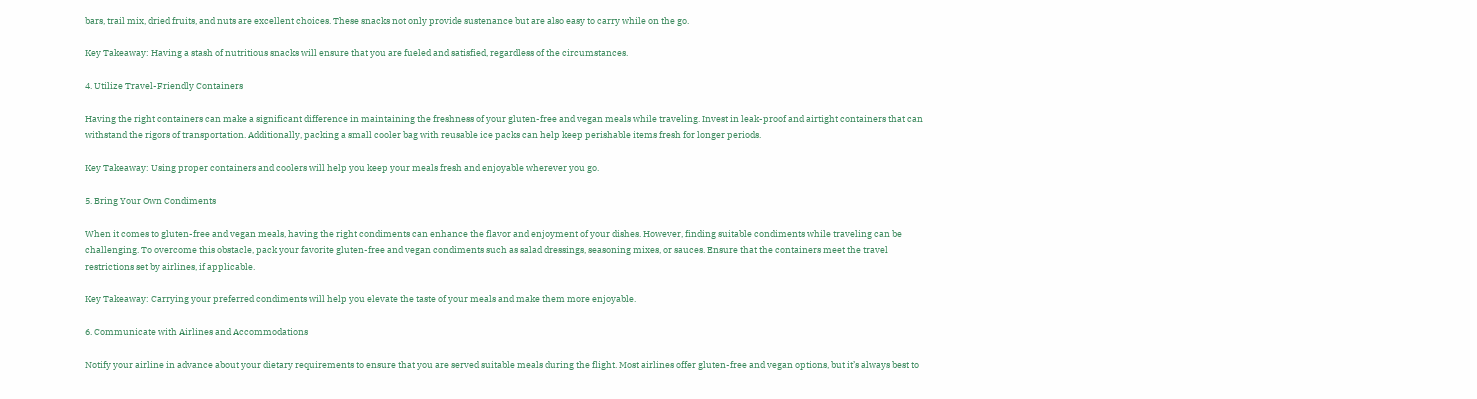bars, trail mix, dried fruits, and nuts are excellent choices. These snacks not only provide sustenance but are also easy to carry while on the go.

Key Takeaway: Having a stash of nutritious snacks will ensure that you are fueled and satisfied, regardless of the circumstances.

4. Utilize Travel-Friendly Containers

Having the right containers can make a significant difference in maintaining the freshness of your gluten-free and vegan meals while traveling. Invest in leak-proof and airtight containers that can withstand the rigors of transportation. Additionally, packing a small cooler bag with reusable ice packs can help keep perishable items fresh for longer periods.

Key Takeaway: Using proper containers and coolers will help you keep your meals fresh and enjoyable wherever you go.

5. Bring Your Own Condiments

When it comes to gluten-free and vegan meals, having the right condiments can enhance the flavor and enjoyment of your dishes. However, finding suitable condiments while traveling can be challenging. To overcome this obstacle, pack your favorite gluten-free and vegan condiments such as salad dressings, seasoning mixes, or sauces. Ensure that the containers meet the travel restrictions set by airlines, if applicable.

Key Takeaway: Carrying your preferred condiments will help you elevate the taste of your meals and make them more enjoyable.

6. Communicate with Airlines and Accommodations

Notify your airline in advance about your dietary requirements to ensure that you are served suitable meals during the flight. Most airlines offer gluten-free and vegan options, but it’s always best to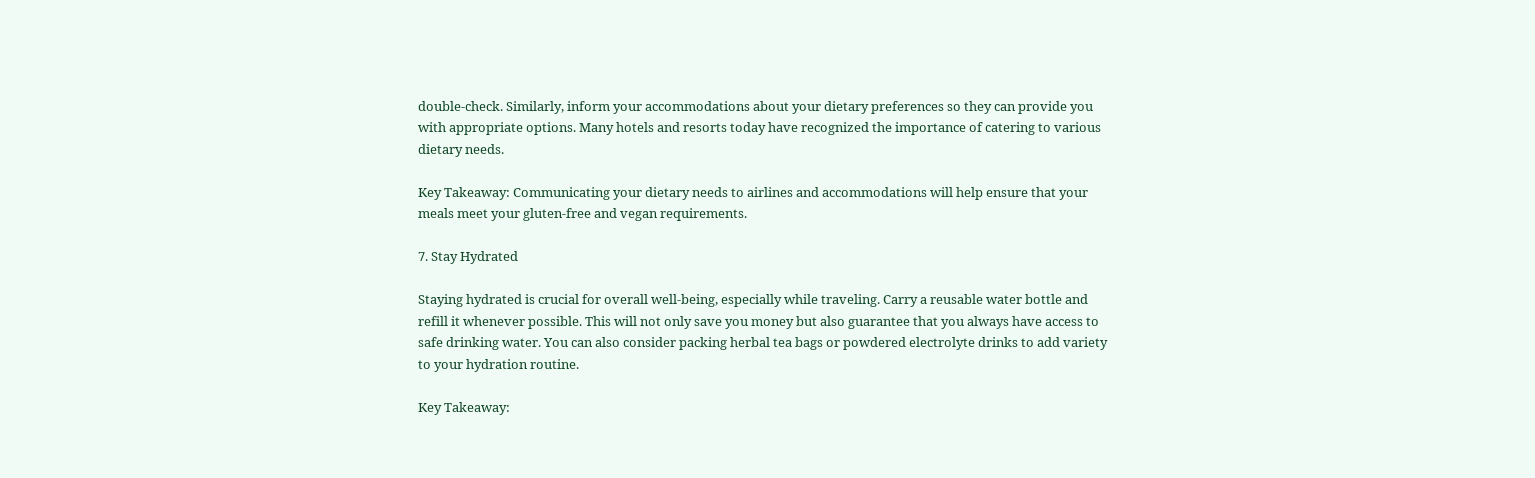double-check. Similarly, inform your accommodations about your dietary preferences so they can provide you with appropriate options. Many hotels and resorts today have recognized the importance of catering to various dietary needs.

Key Takeaway: Communicating your dietary needs to airlines and accommodations will help ensure that your meals meet your gluten-free and vegan requirements.

7. Stay Hydrated

Staying hydrated is crucial for overall well-being, especially while traveling. Carry a reusable water bottle and refill it whenever possible. This will not only save you money but also guarantee that you always have access to safe drinking water. You can also consider packing herbal tea bags or powdered electrolyte drinks to add variety to your hydration routine.

Key Takeaway: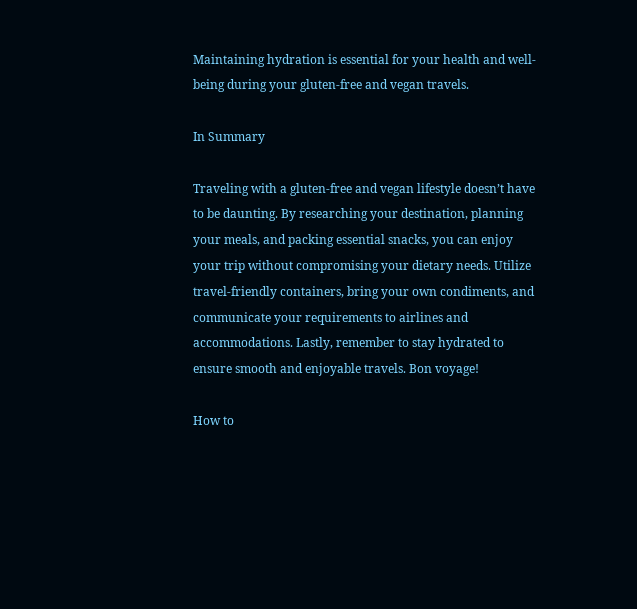Maintaining hydration is essential for your health and well-being during your gluten-free and vegan travels.

In Summary

Traveling with a gluten-free and vegan lifestyle doesn’t have to be daunting. By researching your destination, planning your meals, and packing essential snacks, you can enjoy your trip without compromising your dietary needs. Utilize travel-friendly containers, bring your own condiments, and communicate your requirements to airlines and accommodations. Lastly, remember to stay hydrated to ensure smooth and enjoyable travels. Bon voyage!

How to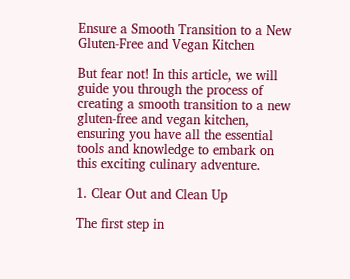Ensure a Smooth Transition to a New Gluten-Free and Vegan Kitchen

But fear not! In this article, we will guide you through the process of creating a smooth transition to a new gluten-free and vegan kitchen, ensuring you have all the essential tools and knowledge to embark on this exciting culinary adventure.

1. Clear Out and Clean Up

The first step in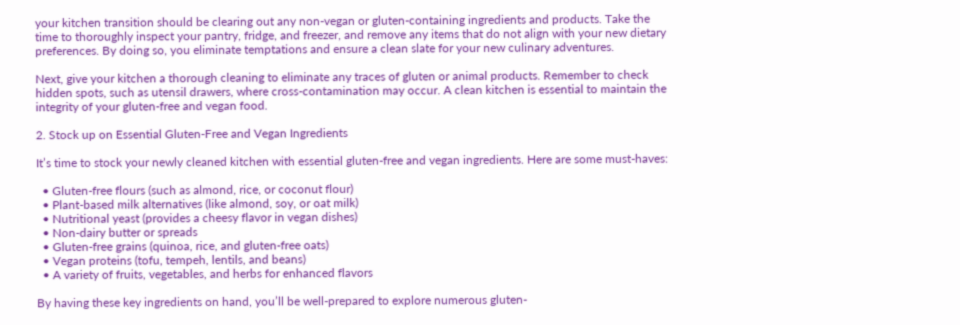your kitchen transition should be clearing out any non-vegan or gluten-containing ingredients and products. Take the time to thoroughly inspect your pantry, fridge, and freezer, and remove any items that do not align with your new dietary preferences. By doing so, you eliminate temptations and ensure a clean slate for your new culinary adventures.

Next, give your kitchen a thorough cleaning to eliminate any traces of gluten or animal products. Remember to check hidden spots, such as utensil drawers, where cross-contamination may occur. A clean kitchen is essential to maintain the integrity of your gluten-free and vegan food.

2. Stock up on Essential Gluten-Free and Vegan Ingredients

It’s time to stock your newly cleaned kitchen with essential gluten-free and vegan ingredients. Here are some must-haves:

  • Gluten-free flours (such as almond, rice, or coconut flour)
  • Plant-based milk alternatives (like almond, soy, or oat milk)
  • Nutritional yeast (provides a cheesy flavor in vegan dishes)
  • Non-dairy butter or spreads
  • Gluten-free grains (quinoa, rice, and gluten-free oats)
  • Vegan proteins (tofu, tempeh, lentils, and beans)
  • A variety of fruits, vegetables, and herbs for enhanced flavors

By having these key ingredients on hand, you’ll be well-prepared to explore numerous gluten-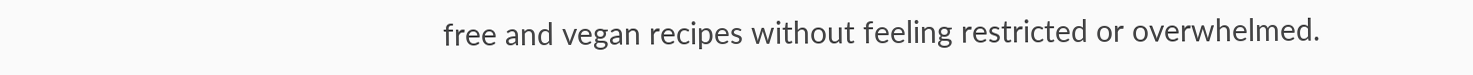free and vegan recipes without feeling restricted or overwhelmed.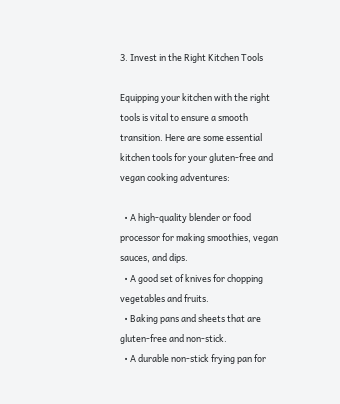3. Invest in the Right Kitchen Tools

Equipping your kitchen with the right tools is vital to ensure a smooth transition. Here are some essential kitchen tools for your gluten-free and vegan cooking adventures:

  • A high-quality blender or food processor for making smoothies, vegan sauces, and dips.
  • A good set of knives for chopping vegetables and fruits.
  • Baking pans and sheets that are gluten-free and non-stick.
  • A durable non-stick frying pan for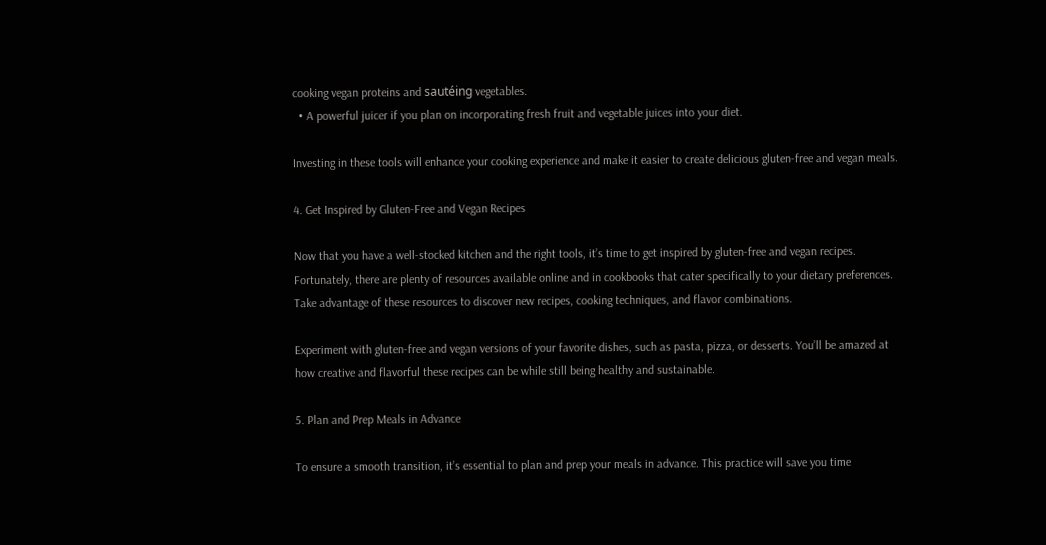cooking vegan proteins and sautéing vegetables.
  • A powerful juicer if you plan on incorporating fresh fruit and vegetable juices into your diet.

Investing in these tools will enhance your cooking experience and make it easier to create delicious gluten-free and vegan meals.

4. Get Inspired by Gluten-Free and Vegan Recipes

Now that you have a well-stocked kitchen and the right tools, it’s time to get inspired by gluten-free and vegan recipes. Fortunately, there are plenty of resources available online and in cookbooks that cater specifically to your dietary preferences. Take advantage of these resources to discover new recipes, cooking techniques, and flavor combinations.

Experiment with gluten-free and vegan versions of your favorite dishes, such as pasta, pizza, or desserts. You’ll be amazed at how creative and flavorful these recipes can be while still being healthy and sustainable.

5. Plan and Prep Meals in Advance

To ensure a smooth transition, it’s essential to plan and prep your meals in advance. This practice will save you time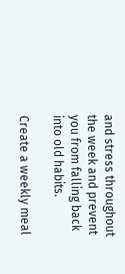and stress throughout the week and prevent you from falling back into old habits.

Create a weekly meal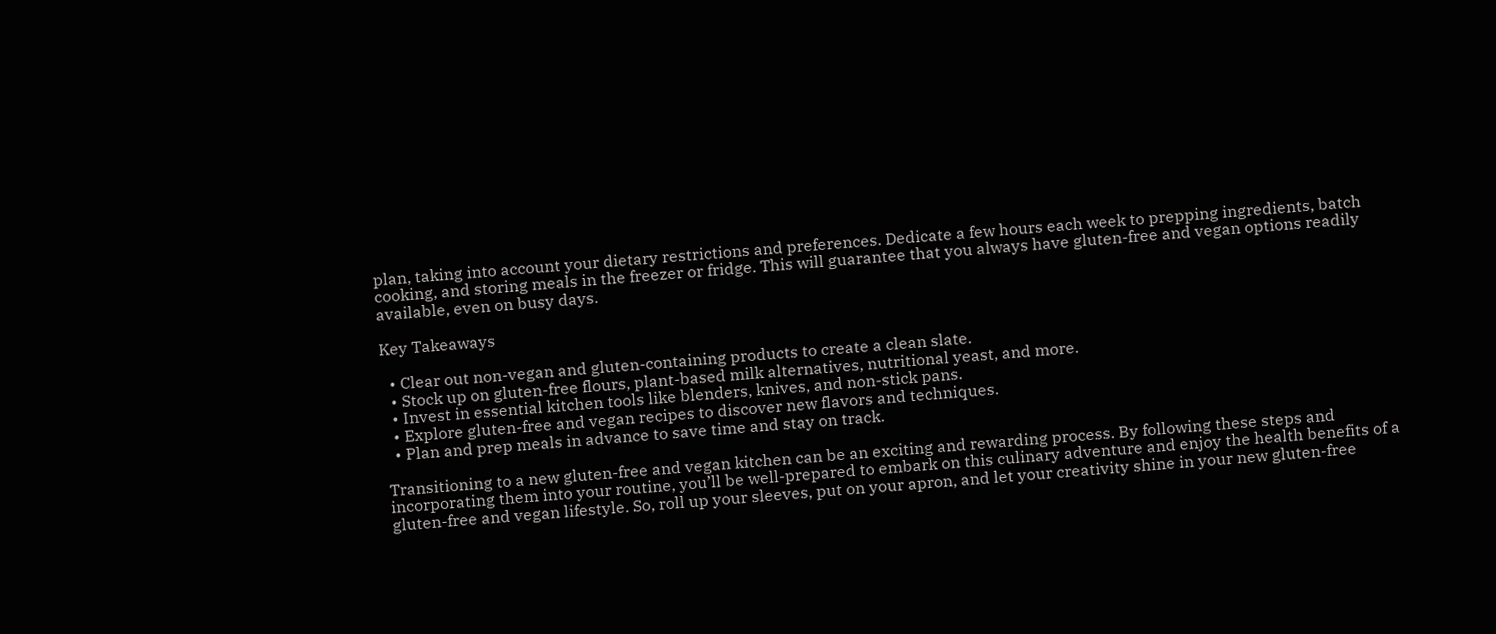plan, taking into account your dietary restrictions and preferences. Dedicate a few hours each week to prepping ingredients, batch cooking, and storing meals in the freezer or fridge. This will guarantee that you always have gluten-free and vegan options readily available, even on busy days.

Key Takeaways

  • Clear out non-vegan and gluten-containing products to create a clean slate.
  • Stock up on gluten-free flours, plant-based milk alternatives, nutritional yeast, and more.
  • Invest in essential kitchen tools like blenders, knives, and non-stick pans.
  • Explore gluten-free and vegan recipes to discover new flavors and techniques.
  • Plan and prep meals in advance to save time and stay on track.

Transitioning to a new gluten-free and vegan kitchen can be an exciting and rewarding process. By following these steps and incorporating them into your routine, you’ll be well-prepared to embark on this culinary adventure and enjoy the health benefits of a gluten-free and vegan lifestyle. So, roll up your sleeves, put on your apron, and let your creativity shine in your new gluten-free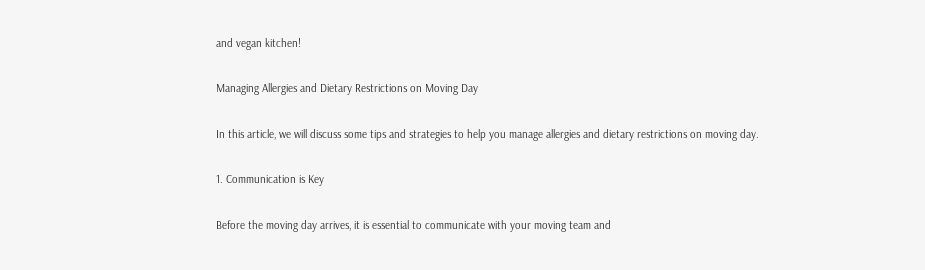and vegan kitchen!

Managing Allergies and Dietary Restrictions on Moving Day

In this article, we will discuss some tips and strategies to help you manage allergies and dietary restrictions on moving day.

1. Communication is Key

Before the moving day arrives, it is essential to communicate with your moving team and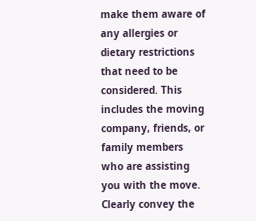make them aware of any allergies or dietary restrictions that need to be considered. This includes the moving company, friends, or family members who are assisting you with the move. Clearly convey the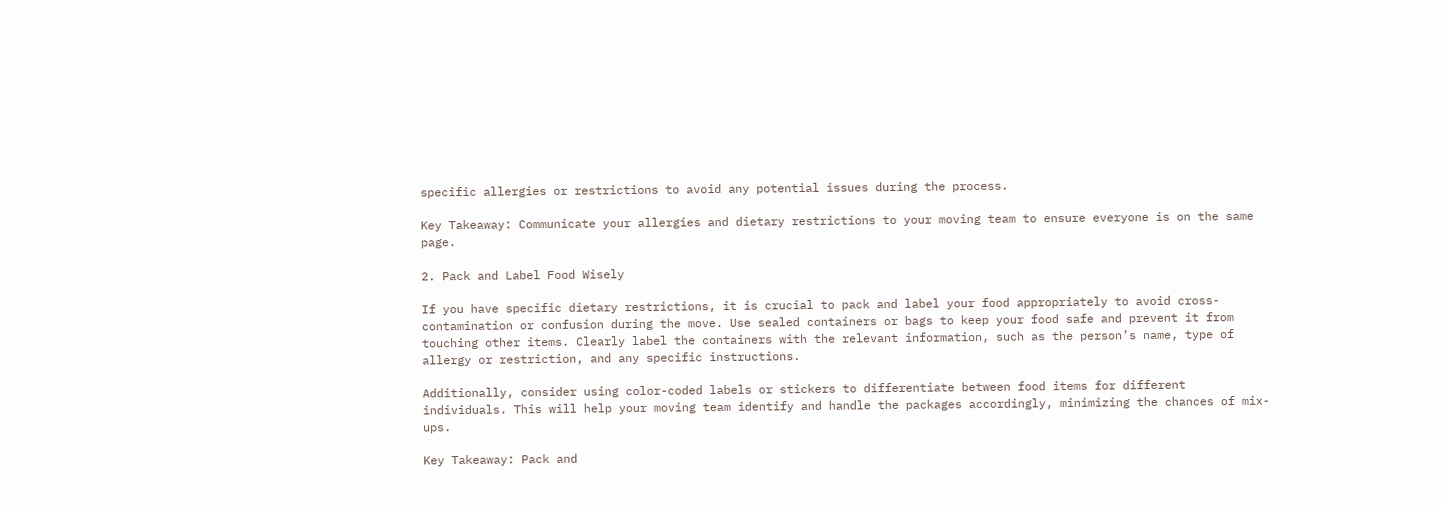specific allergies or restrictions to avoid any potential issues during the process.

Key Takeaway: Communicate your allergies and dietary restrictions to your moving team to ensure everyone is on the same page.

2. Pack and Label Food Wisely

If you have specific dietary restrictions, it is crucial to pack and label your food appropriately to avoid cross-contamination or confusion during the move. Use sealed containers or bags to keep your food safe and prevent it from touching other items. Clearly label the containers with the relevant information, such as the person’s name, type of allergy or restriction, and any specific instructions.

Additionally, consider using color-coded labels or stickers to differentiate between food items for different individuals. This will help your moving team identify and handle the packages accordingly, minimizing the chances of mix-ups.

Key Takeaway: Pack and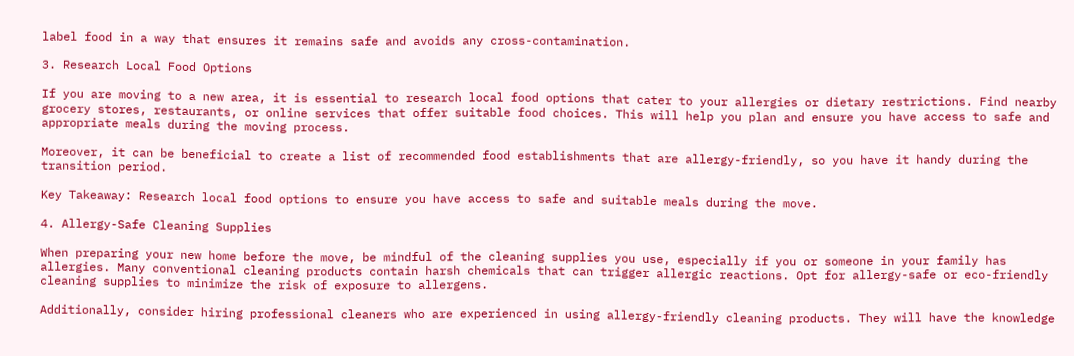label food in a way that ensures it remains safe and avoids any cross-contamination.

3. Research Local Food Options

If you are moving to a new area, it is essential to research local food options that cater to your allergies or dietary restrictions. Find nearby grocery stores, restaurants, or online services that offer suitable food choices. This will help you plan and ensure you have access to safe and appropriate meals during the moving process.

Moreover, it can be beneficial to create a list of recommended food establishments that are allergy-friendly, so you have it handy during the transition period.

Key Takeaway: Research local food options to ensure you have access to safe and suitable meals during the move.

4. Allergy-Safe Cleaning Supplies

When preparing your new home before the move, be mindful of the cleaning supplies you use, especially if you or someone in your family has allergies. Many conventional cleaning products contain harsh chemicals that can trigger allergic reactions. Opt for allergy-safe or eco-friendly cleaning supplies to minimize the risk of exposure to allergens.

Additionally, consider hiring professional cleaners who are experienced in using allergy-friendly cleaning products. They will have the knowledge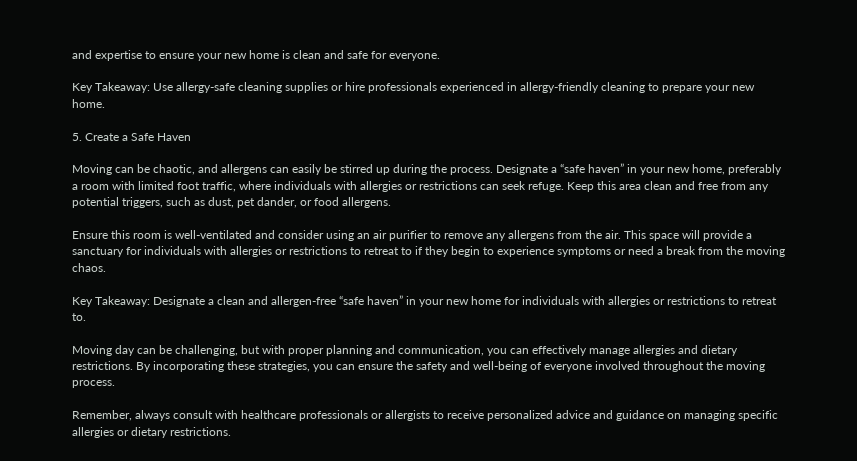and expertise to ensure your new home is clean and safe for everyone.

Key Takeaway: Use allergy-safe cleaning supplies or hire professionals experienced in allergy-friendly cleaning to prepare your new home.

5. Create a Safe Haven

Moving can be chaotic, and allergens can easily be stirred up during the process. Designate a “safe haven” in your new home, preferably a room with limited foot traffic, where individuals with allergies or restrictions can seek refuge. Keep this area clean and free from any potential triggers, such as dust, pet dander, or food allergens.

Ensure this room is well-ventilated and consider using an air purifier to remove any allergens from the air. This space will provide a sanctuary for individuals with allergies or restrictions to retreat to if they begin to experience symptoms or need a break from the moving chaos.

Key Takeaway: Designate a clean and allergen-free “safe haven” in your new home for individuals with allergies or restrictions to retreat to.

Moving day can be challenging, but with proper planning and communication, you can effectively manage allergies and dietary restrictions. By incorporating these strategies, you can ensure the safety and well-being of everyone involved throughout the moving process.

Remember, always consult with healthcare professionals or allergists to receive personalized advice and guidance on managing specific allergies or dietary restrictions.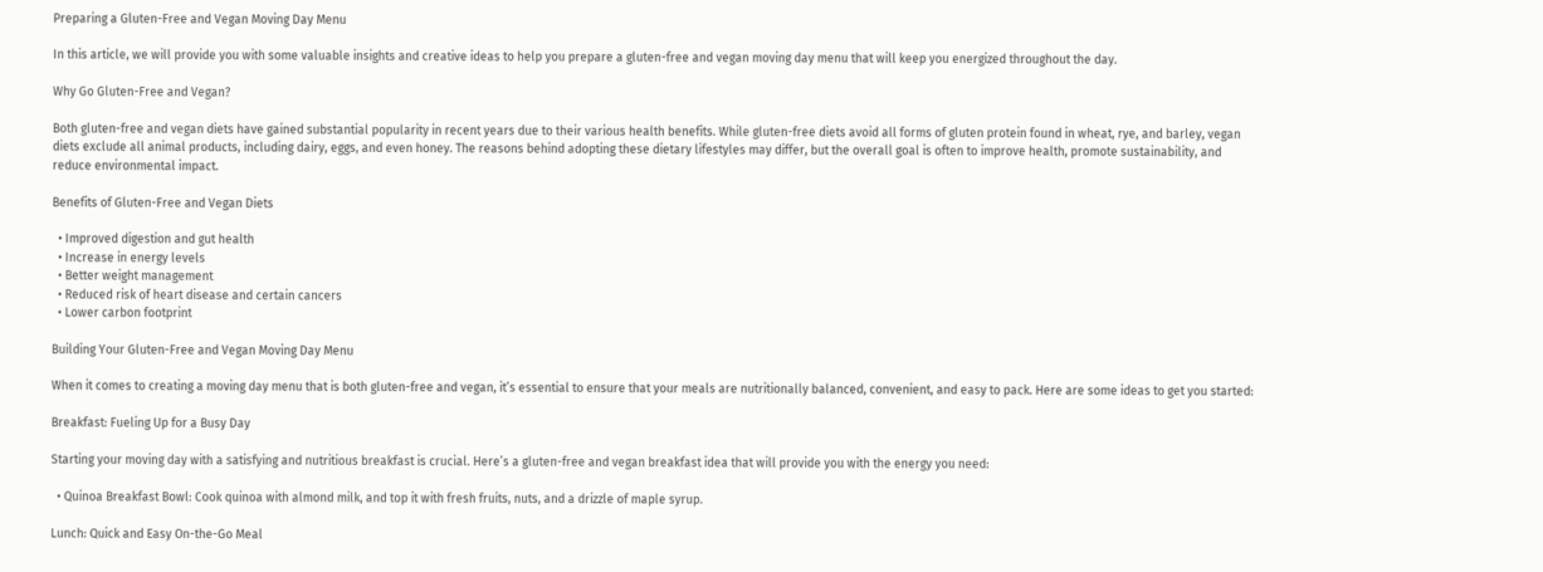Preparing a Gluten-Free and Vegan Moving Day Menu

In this article, we will provide you with some valuable insights and creative ideas to help you prepare a gluten-free and vegan moving day menu that will keep you energized throughout the day.

Why Go Gluten-Free and Vegan?

Both gluten-free and vegan diets have gained substantial popularity in recent years due to their various health benefits. While gluten-free diets avoid all forms of gluten protein found in wheat, rye, and barley, vegan diets exclude all animal products, including dairy, eggs, and even honey. The reasons behind adopting these dietary lifestyles may differ, but the overall goal is often to improve health, promote sustainability, and reduce environmental impact.

Benefits of Gluten-Free and Vegan Diets

  • Improved digestion and gut health
  • Increase in energy levels
  • Better weight management
  • Reduced risk of heart disease and certain cancers
  • Lower carbon footprint

Building Your Gluten-Free and Vegan Moving Day Menu

When it comes to creating a moving day menu that is both gluten-free and vegan, it’s essential to ensure that your meals are nutritionally balanced, convenient, and easy to pack. Here are some ideas to get you started:

Breakfast: Fueling Up for a Busy Day

Starting your moving day with a satisfying and nutritious breakfast is crucial. Here’s a gluten-free and vegan breakfast idea that will provide you with the energy you need:

  • Quinoa Breakfast Bowl: Cook quinoa with almond milk, and top it with fresh fruits, nuts, and a drizzle of maple syrup.

Lunch: Quick and Easy On-the-Go Meal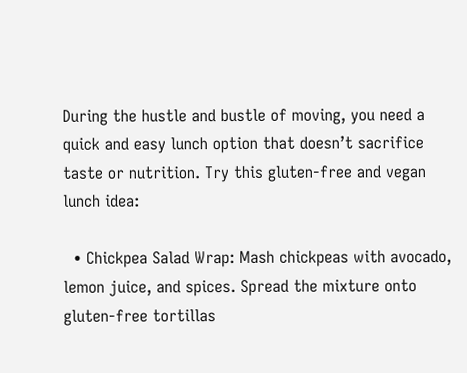During the hustle and bustle of moving, you need a quick and easy lunch option that doesn’t sacrifice taste or nutrition. Try this gluten-free and vegan lunch idea:

  • Chickpea Salad Wrap: Mash chickpeas with avocado, lemon juice, and spices. Spread the mixture onto gluten-free tortillas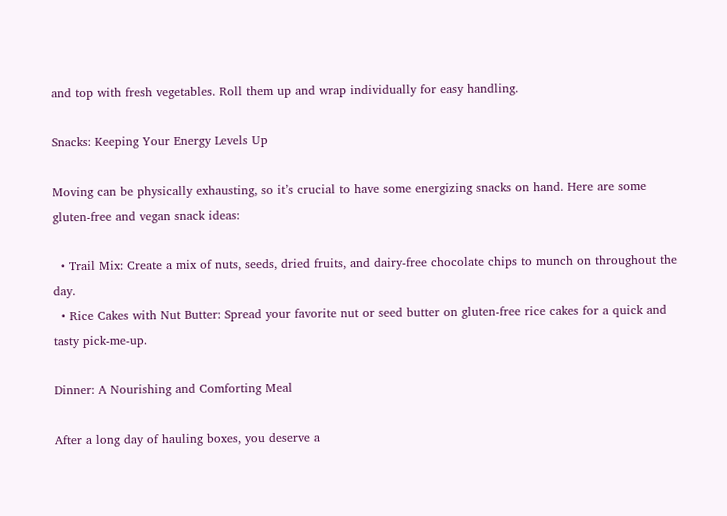and top with fresh vegetables. Roll them up and wrap individually for easy handling.

Snacks: Keeping Your Energy Levels Up

Moving can be physically exhausting, so it’s crucial to have some energizing snacks on hand. Here are some gluten-free and vegan snack ideas:

  • Trail Mix: Create a mix of nuts, seeds, dried fruits, and dairy-free chocolate chips to munch on throughout the day.
  • Rice Cakes with Nut Butter: Spread your favorite nut or seed butter on gluten-free rice cakes for a quick and tasty pick-me-up.

Dinner: A Nourishing and Comforting Meal

After a long day of hauling boxes, you deserve a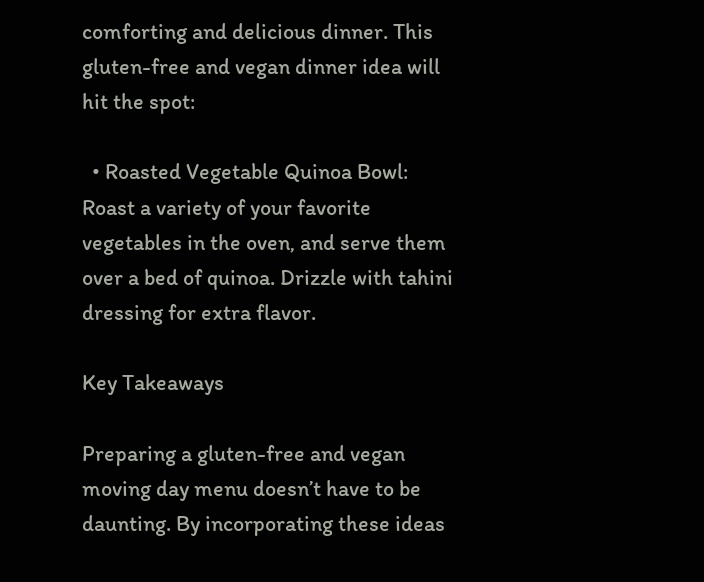comforting and delicious dinner. This gluten-free and vegan dinner idea will hit the spot:

  • Roasted Vegetable Quinoa Bowl: Roast a variety of your favorite vegetables in the oven, and serve them over a bed of quinoa. Drizzle with tahini dressing for extra flavor.

Key Takeaways

Preparing a gluten-free and vegan moving day menu doesn’t have to be daunting. By incorporating these ideas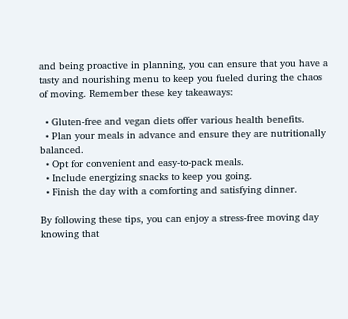and being proactive in planning, you can ensure that you have a tasty and nourishing menu to keep you fueled during the chaos of moving. Remember these key takeaways:

  • Gluten-free and vegan diets offer various health benefits.
  • Plan your meals in advance and ensure they are nutritionally balanced.
  • Opt for convenient and easy-to-pack meals.
  • Include energizing snacks to keep you going.
  • Finish the day with a comforting and satisfying dinner.

By following these tips, you can enjoy a stress-free moving day knowing that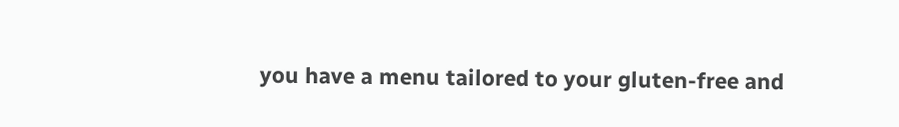you have a menu tailored to your gluten-free and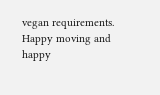vegan requirements. Happy moving and happy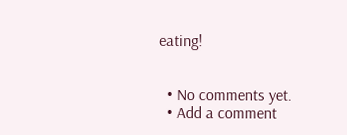eating!


  • No comments yet.
  • Add a comment